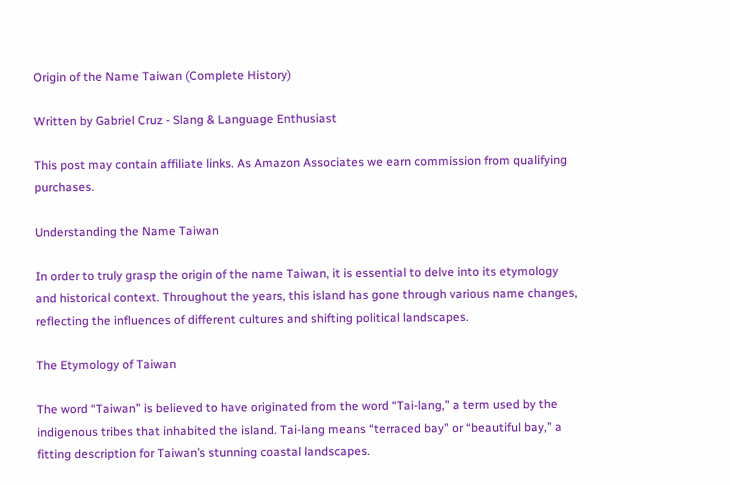Origin of the Name Taiwan (Complete History)

Written by Gabriel Cruz - Slang & Language Enthusiast

This post may contain affiliate links. As Amazon Associates we earn commission from qualifying purchases.

Understanding the Name Taiwan

In order to truly grasp the origin of the name Taiwan, it is essential to delve into its etymology and historical context. Throughout the years, this island has gone through various name changes, reflecting the influences of different cultures and shifting political landscapes.

The Etymology of Taiwan

The word “Taiwan” is believed to have originated from the word “Tai-lang,” a term used by the indigenous tribes that inhabited the island. Tai-lang means “terraced bay” or “beautiful bay,” a fitting description for Taiwan’s stunning coastal landscapes.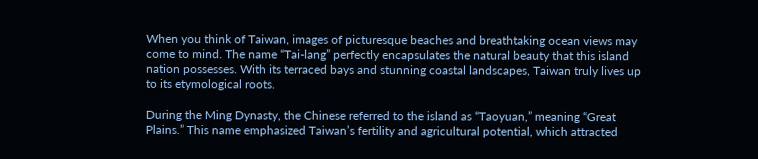When you think of Taiwan, images of picturesque beaches and breathtaking ocean views may come to mind. The name “Tai-lang” perfectly encapsulates the natural beauty that this island nation possesses. With its terraced bays and stunning coastal landscapes, Taiwan truly lives up to its etymological roots.

During the Ming Dynasty, the Chinese referred to the island as “Taoyuan,” meaning “Great Plains.” This name emphasized Taiwan’s fertility and agricultural potential, which attracted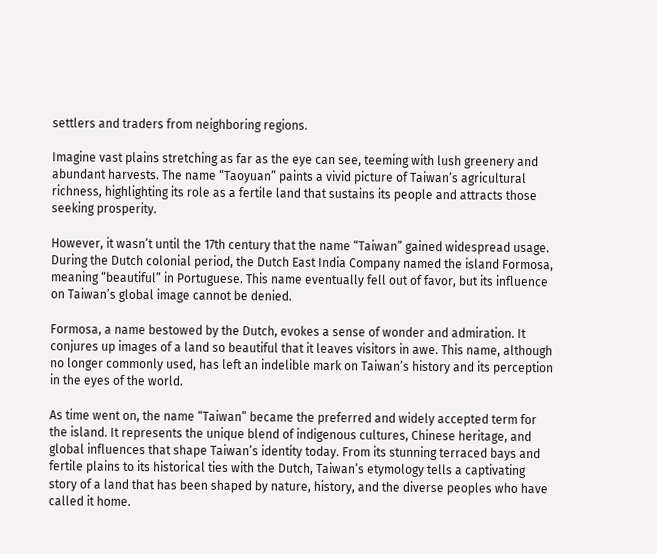settlers and traders from neighboring regions.

Imagine vast plains stretching as far as the eye can see, teeming with lush greenery and abundant harvests. The name “Taoyuan” paints a vivid picture of Taiwan’s agricultural richness, highlighting its role as a fertile land that sustains its people and attracts those seeking prosperity.

However, it wasn’t until the 17th century that the name “Taiwan” gained widespread usage. During the Dutch colonial period, the Dutch East India Company named the island Formosa, meaning “beautiful” in Portuguese. This name eventually fell out of favor, but its influence on Taiwan’s global image cannot be denied.

Formosa, a name bestowed by the Dutch, evokes a sense of wonder and admiration. It conjures up images of a land so beautiful that it leaves visitors in awe. This name, although no longer commonly used, has left an indelible mark on Taiwan’s history and its perception in the eyes of the world.

As time went on, the name “Taiwan” became the preferred and widely accepted term for the island. It represents the unique blend of indigenous cultures, Chinese heritage, and global influences that shape Taiwan’s identity today. From its stunning terraced bays and fertile plains to its historical ties with the Dutch, Taiwan’s etymology tells a captivating story of a land that has been shaped by nature, history, and the diverse peoples who have called it home.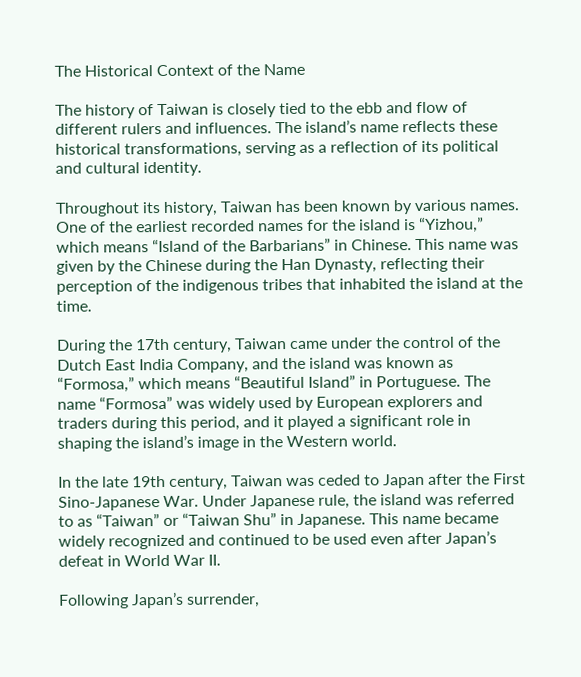The Historical Context of the Name

The history of Taiwan is closely tied to the ebb and flow of different rulers and influences. The island’s name reflects these historical transformations, serving as a reflection of its political and cultural identity.

Throughout its history, Taiwan has been known by various names. One of the earliest recorded names for the island is “Yizhou,” which means “Island of the Barbarians” in Chinese. This name was given by the Chinese during the Han Dynasty, reflecting their perception of the indigenous tribes that inhabited the island at the time.

During the 17th century, Taiwan came under the control of the Dutch East India Company, and the island was known as “Formosa,” which means “Beautiful Island” in Portuguese. The name “Formosa” was widely used by European explorers and traders during this period, and it played a significant role in shaping the island’s image in the Western world.

In the late 19th century, Taiwan was ceded to Japan after the First Sino-Japanese War. Under Japanese rule, the island was referred to as “Taiwan” or “Taiwan Shu” in Japanese. This name became widely recognized and continued to be used even after Japan’s defeat in World War II.

Following Japan’s surrender,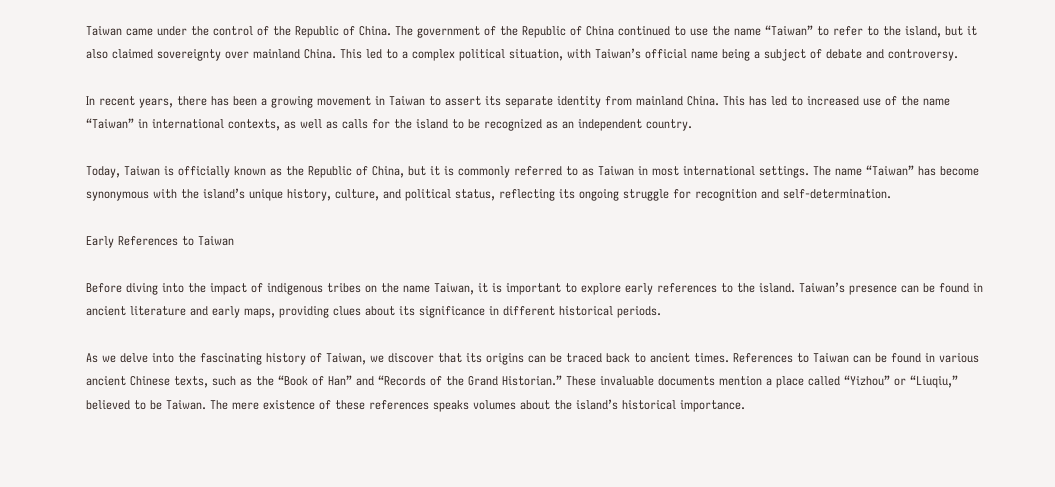Taiwan came under the control of the Republic of China. The government of the Republic of China continued to use the name “Taiwan” to refer to the island, but it also claimed sovereignty over mainland China. This led to a complex political situation, with Taiwan’s official name being a subject of debate and controversy.

In recent years, there has been a growing movement in Taiwan to assert its separate identity from mainland China. This has led to increased use of the name “Taiwan” in international contexts, as well as calls for the island to be recognized as an independent country.

Today, Taiwan is officially known as the Republic of China, but it is commonly referred to as Taiwan in most international settings. The name “Taiwan” has become synonymous with the island’s unique history, culture, and political status, reflecting its ongoing struggle for recognition and self-determination.

Early References to Taiwan

Before diving into the impact of indigenous tribes on the name Taiwan, it is important to explore early references to the island. Taiwan’s presence can be found in ancient literature and early maps, providing clues about its significance in different historical periods.

As we delve into the fascinating history of Taiwan, we discover that its origins can be traced back to ancient times. References to Taiwan can be found in various ancient Chinese texts, such as the “Book of Han” and “Records of the Grand Historian.” These invaluable documents mention a place called “Yizhou” or “Liuqiu,” believed to be Taiwan. The mere existence of these references speaks volumes about the island’s historical importance.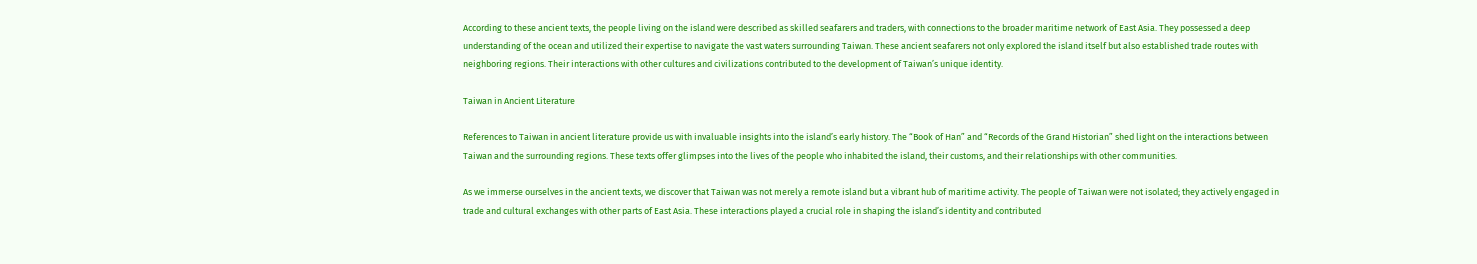According to these ancient texts, the people living on the island were described as skilled seafarers and traders, with connections to the broader maritime network of East Asia. They possessed a deep understanding of the ocean and utilized their expertise to navigate the vast waters surrounding Taiwan. These ancient seafarers not only explored the island itself but also established trade routes with neighboring regions. Their interactions with other cultures and civilizations contributed to the development of Taiwan’s unique identity.

Taiwan in Ancient Literature

References to Taiwan in ancient literature provide us with invaluable insights into the island’s early history. The “Book of Han” and “Records of the Grand Historian” shed light on the interactions between Taiwan and the surrounding regions. These texts offer glimpses into the lives of the people who inhabited the island, their customs, and their relationships with other communities.

As we immerse ourselves in the ancient texts, we discover that Taiwan was not merely a remote island but a vibrant hub of maritime activity. The people of Taiwan were not isolated; they actively engaged in trade and cultural exchanges with other parts of East Asia. These interactions played a crucial role in shaping the island’s identity and contributed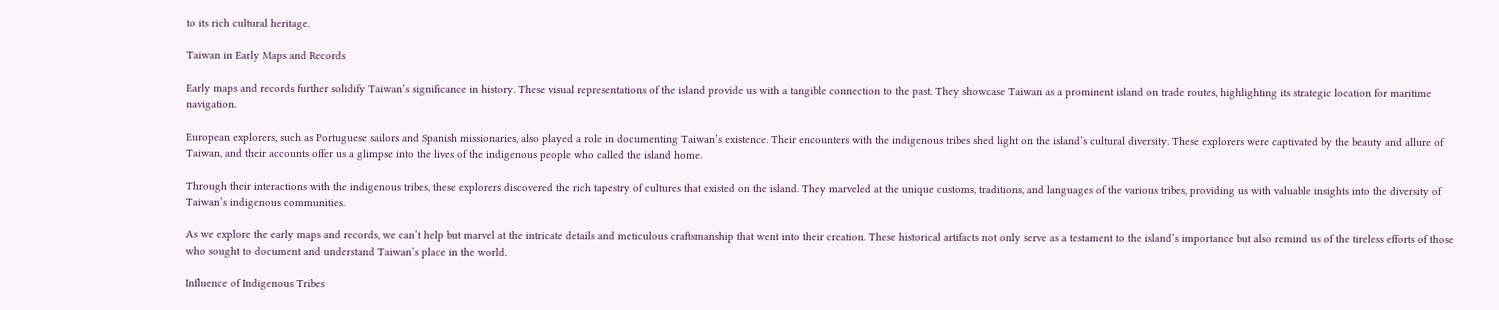to its rich cultural heritage.

Taiwan in Early Maps and Records

Early maps and records further solidify Taiwan’s significance in history. These visual representations of the island provide us with a tangible connection to the past. They showcase Taiwan as a prominent island on trade routes, highlighting its strategic location for maritime navigation.

European explorers, such as Portuguese sailors and Spanish missionaries, also played a role in documenting Taiwan’s existence. Their encounters with the indigenous tribes shed light on the island’s cultural diversity. These explorers were captivated by the beauty and allure of Taiwan, and their accounts offer us a glimpse into the lives of the indigenous people who called the island home.

Through their interactions with the indigenous tribes, these explorers discovered the rich tapestry of cultures that existed on the island. They marveled at the unique customs, traditions, and languages of the various tribes, providing us with valuable insights into the diversity of Taiwan’s indigenous communities.

As we explore the early maps and records, we can’t help but marvel at the intricate details and meticulous craftsmanship that went into their creation. These historical artifacts not only serve as a testament to the island’s importance but also remind us of the tireless efforts of those who sought to document and understand Taiwan’s place in the world.

Influence of Indigenous Tribes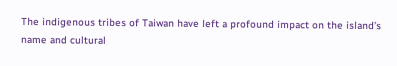The indigenous tribes of Taiwan have left a profound impact on the island’s name and cultural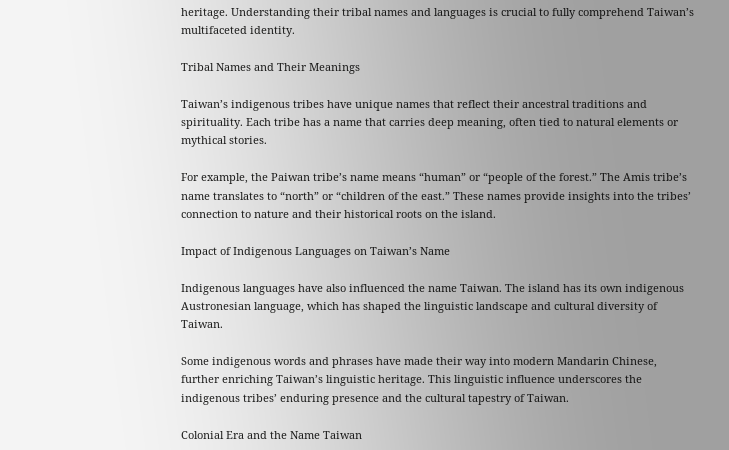heritage. Understanding their tribal names and languages is crucial to fully comprehend Taiwan’s multifaceted identity.

Tribal Names and Their Meanings

Taiwan’s indigenous tribes have unique names that reflect their ancestral traditions and spirituality. Each tribe has a name that carries deep meaning, often tied to natural elements or mythical stories.

For example, the Paiwan tribe’s name means “human” or “people of the forest.” The Amis tribe’s name translates to “north” or “children of the east.” These names provide insights into the tribes’ connection to nature and their historical roots on the island.

Impact of Indigenous Languages on Taiwan’s Name

Indigenous languages have also influenced the name Taiwan. The island has its own indigenous Austronesian language, which has shaped the linguistic landscape and cultural diversity of Taiwan.

Some indigenous words and phrases have made their way into modern Mandarin Chinese, further enriching Taiwan’s linguistic heritage. This linguistic influence underscores the indigenous tribes’ enduring presence and the cultural tapestry of Taiwan.

Colonial Era and the Name Taiwan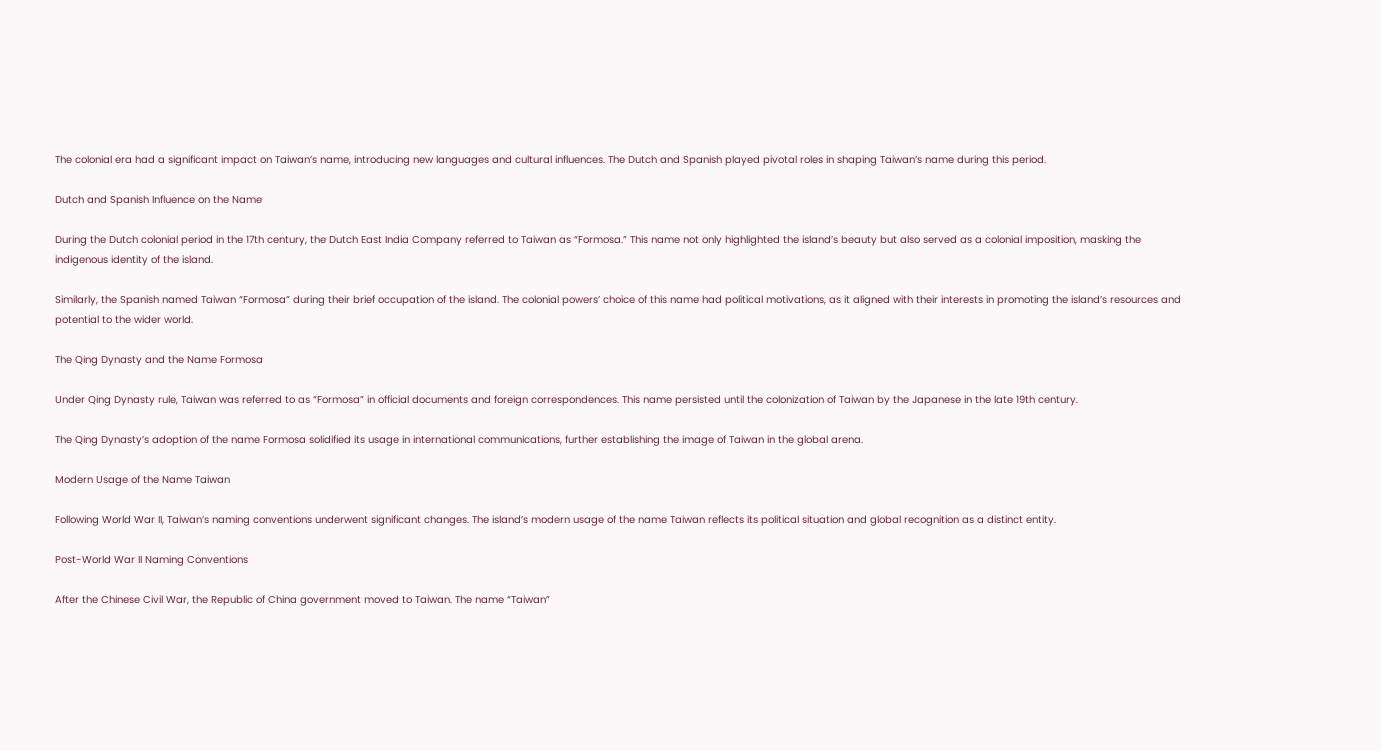The colonial era had a significant impact on Taiwan’s name, introducing new languages and cultural influences. The Dutch and Spanish played pivotal roles in shaping Taiwan’s name during this period.

Dutch and Spanish Influence on the Name

During the Dutch colonial period in the 17th century, the Dutch East India Company referred to Taiwan as “Formosa.” This name not only highlighted the island’s beauty but also served as a colonial imposition, masking the indigenous identity of the island.

Similarly, the Spanish named Taiwan “Formosa” during their brief occupation of the island. The colonial powers’ choice of this name had political motivations, as it aligned with their interests in promoting the island’s resources and potential to the wider world.

The Qing Dynasty and the Name Formosa

Under Qing Dynasty rule, Taiwan was referred to as “Formosa” in official documents and foreign correspondences. This name persisted until the colonization of Taiwan by the Japanese in the late 19th century.

The Qing Dynasty’s adoption of the name Formosa solidified its usage in international communications, further establishing the image of Taiwan in the global arena.

Modern Usage of the Name Taiwan

Following World War II, Taiwan’s naming conventions underwent significant changes. The island’s modern usage of the name Taiwan reflects its political situation and global recognition as a distinct entity.

Post-World War II Naming Conventions

After the Chinese Civil War, the Republic of China government moved to Taiwan. The name “Taiwan”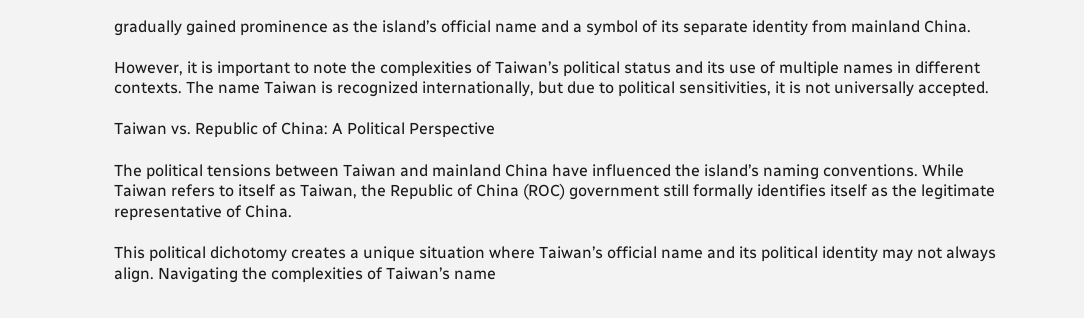gradually gained prominence as the island’s official name and a symbol of its separate identity from mainland China.

However, it is important to note the complexities of Taiwan’s political status and its use of multiple names in different contexts. The name Taiwan is recognized internationally, but due to political sensitivities, it is not universally accepted.

Taiwan vs. Republic of China: A Political Perspective

The political tensions between Taiwan and mainland China have influenced the island’s naming conventions. While Taiwan refers to itself as Taiwan, the Republic of China (ROC) government still formally identifies itself as the legitimate representative of China.

This political dichotomy creates a unique situation where Taiwan’s official name and its political identity may not always align. Navigating the complexities of Taiwan’s name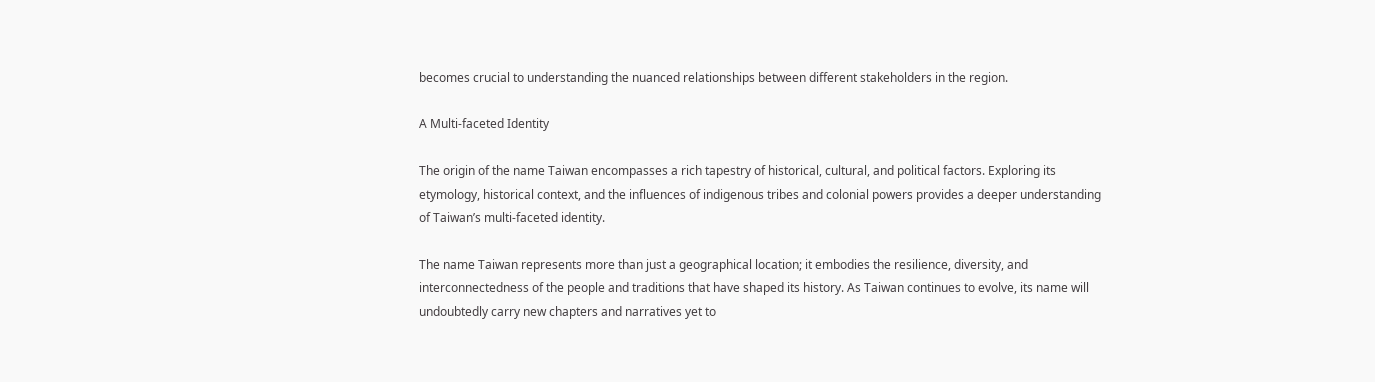becomes crucial to understanding the nuanced relationships between different stakeholders in the region.

A Multi-faceted Identity

The origin of the name Taiwan encompasses a rich tapestry of historical, cultural, and political factors. Exploring its etymology, historical context, and the influences of indigenous tribes and colonial powers provides a deeper understanding of Taiwan’s multi-faceted identity.

The name Taiwan represents more than just a geographical location; it embodies the resilience, diversity, and interconnectedness of the people and traditions that have shaped its history. As Taiwan continues to evolve, its name will undoubtedly carry new chapters and narratives yet to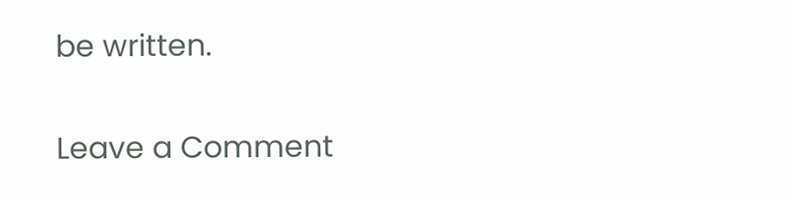be written.

Leave a Comment